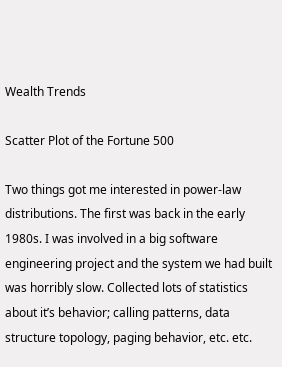Wealth Trends

Scatter Plot of the Fortune 500

Two things got me interested in power-law distributions. The first was back in the early 1980s. I was involved in a big software engineering project and the system we had built was horribly slow. Collected lots of statistics about it’s behavior; calling patterns, data structure topology, paging behavior, etc. etc.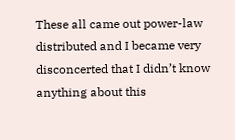These all came out power-law distributed and I became very disconcerted that I didn’t know anything about this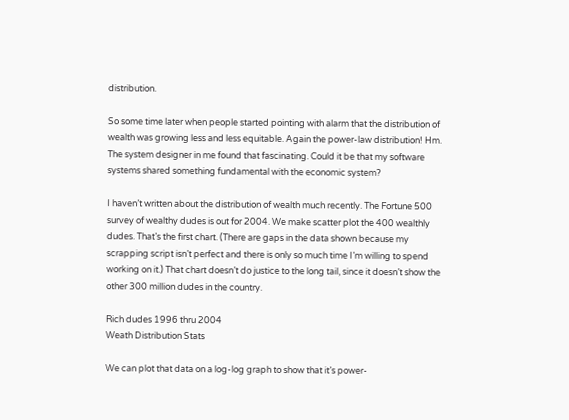distribution.

So some time later when people started pointing with alarm that the distribution of wealth was growing less and less equitable. Again the power-law distribution! Hm. The system designer in me found that fascinating. Could it be that my software systems shared something fundamental with the economic system?

I haven’t written about the distribution of wealth much recently. The Fortune 500 survey of wealthy dudes is out for 2004. We make scatter plot the 400 wealthly dudes. That’s the first chart. (There are gaps in the data shown because my scrapping script isn’t perfect and there is only so much time I’m willing to spend working on it.) That chart doesn’t do justice to the long tail, since it doesn’t show the other 300 million dudes in the country.

Rich dudes 1996 thru 2004
Weath Distribution Stats

We can plot that data on a log-log graph to show that it’s power-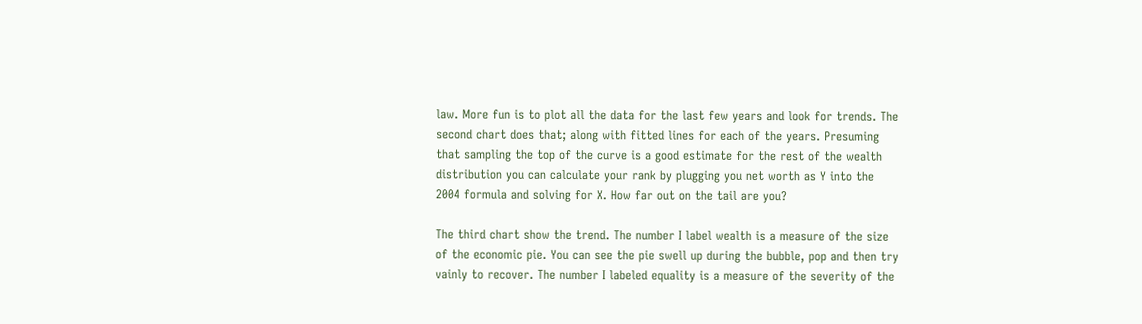law. More fun is to plot all the data for the last few years and look for trends. The second chart does that; along with fitted lines for each of the years. Presuming that sampling the top of the curve is a good estimate for the rest of the wealth distribution you can calculate your rank by plugging you net worth as Y into the 2004 formula and solving for X. How far out on the tail are you?

The third chart show the trend. The number I label wealth is a measure of the size of the economic pie. You can see the pie swell up during the bubble, pop and then try vainly to recover. The number I labeled equality is a measure of the severity of the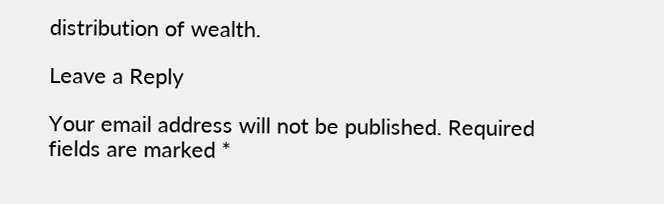distribution of wealth.

Leave a Reply

Your email address will not be published. Required fields are marked *